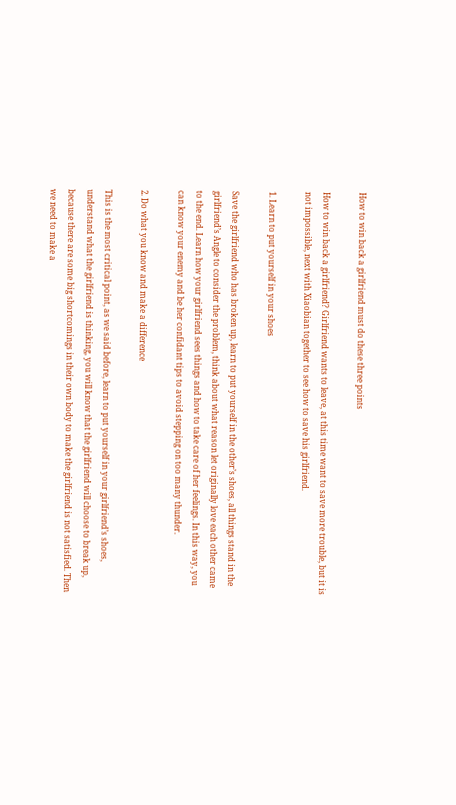How to win back a girlfriend must do these three points

How to win back a girlfriend? Girlfriend wants to leave, at this time want to save more trouble, but it is not impossible, next with Xiaobian together to see how to save his girlfriend.

1. Learn to put yourself in your shoes

Save the girlfriend who has broken up, learn to put yourself in the other’s shoes, all things stand in the girlfriend’s Angle to consider the problem, think about what reason let originally love each other came to the end. Learn how your girlfriend sees things and how to take care of her feelings. In this way, you can know your enemy and be her confidant tips to avoid stepping on too many thunder.

2. Do what you know and make a difference

This is the most critical point, as we said before, learn to put yourself in your girlfriend’s shoes, understand what the girlfriend is thinking, you will know that the girlfriend will choose to break up, because there are some big shortcomings in their own body to make the girlfriend is not satisfied. Then we need to make a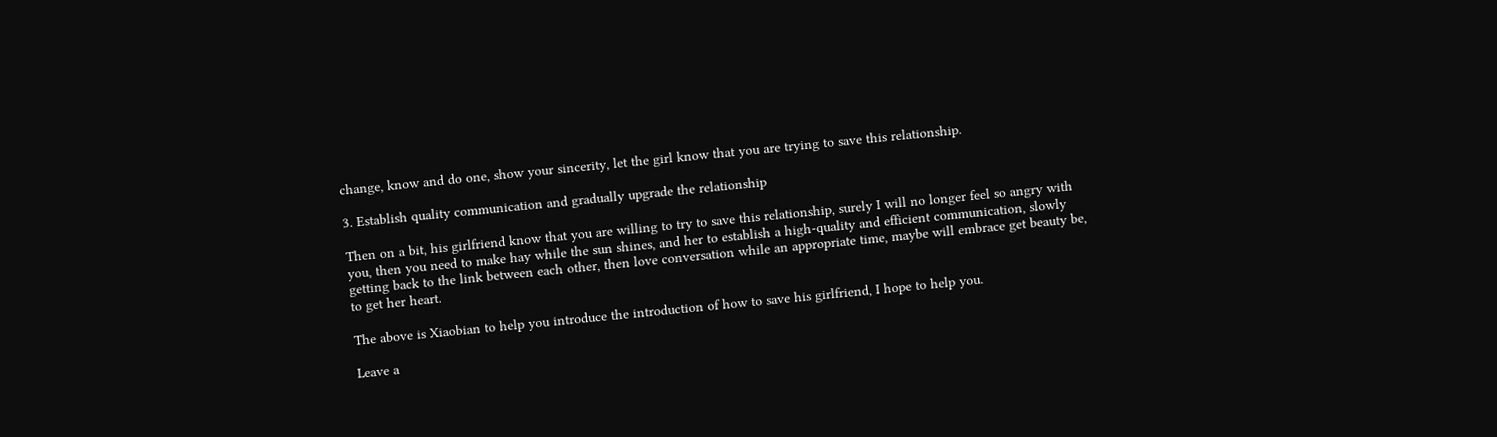change, know and do one, show your sincerity, let the girl know that you are trying to save this relationship.

3. Establish quality communication and gradually upgrade the relationship

Then on a bit, his girlfriend know that you are willing to try to save this relationship, surely I will no longer feel so angry with you, then you need to make hay while the sun shines, and her to establish a high-quality and efficient communication, slowly getting back to the link between each other, then love conversation while an appropriate time, maybe will embrace get beauty be, to get her heart.

The above is Xiaobian to help you introduce the introduction of how to save his girlfriend, I hope to help you.

Leave a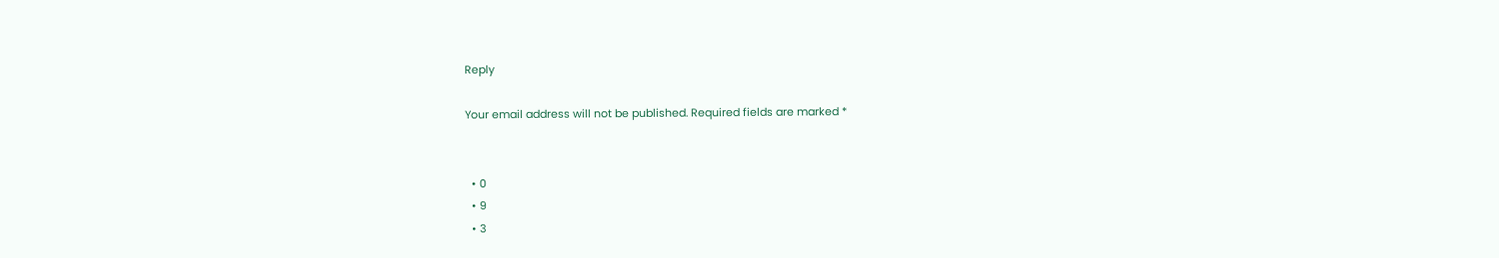Reply

Your email address will not be published. Required fields are marked *


  • 0
  • 9
  • 3